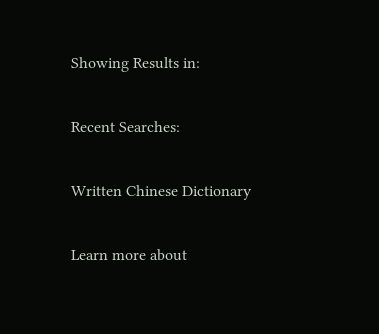Showing Results in:

Recent Searches:

Written Chinese Dictionary

Learn more about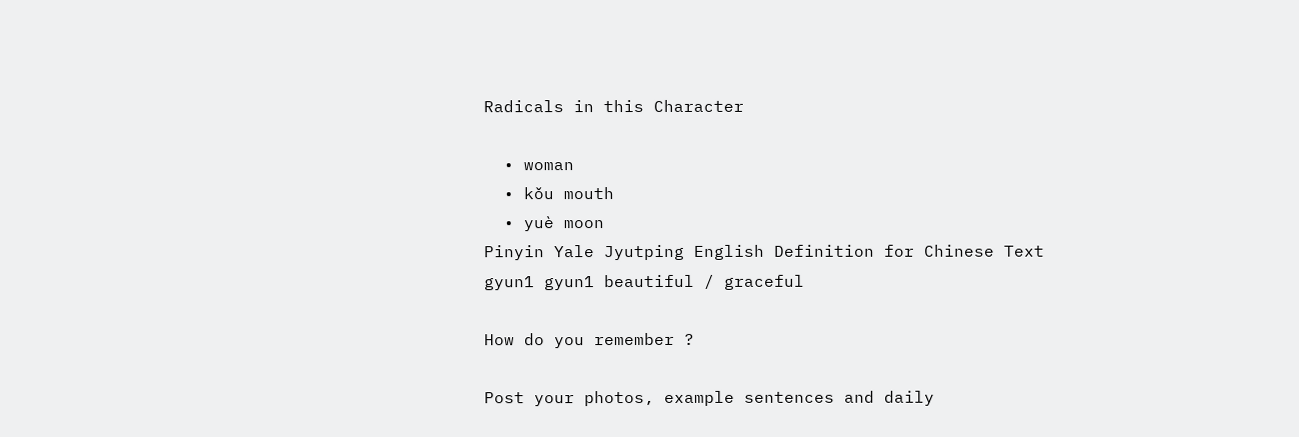Radicals in this Character

  • woman
  • kǒu mouth
  • yuè moon
Pinyin Yale Jyutping English Definition for Chinese Text
gyun1 gyun1 beautiful / graceful

How do you remember ?

Post your photos, example sentences and daily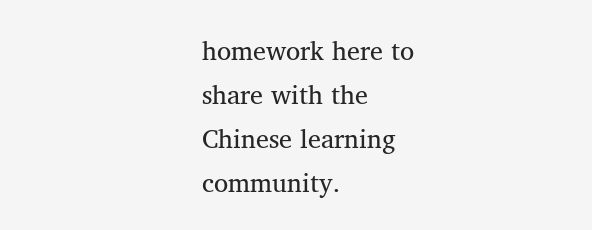homework here to share with the Chinese learning community.